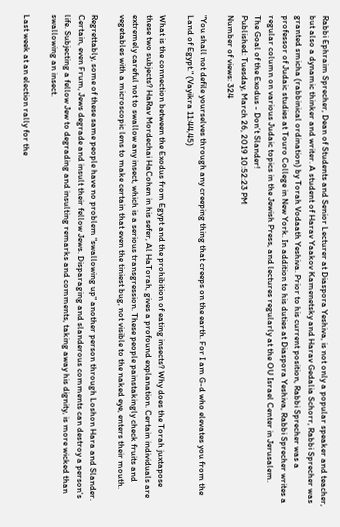Rabbi Ephraim Sprecher, Dean of Students and Senior Lecturer at Diaspora Yeshiva, is not only a popular speaker and teacher, but also a dynamic thinker and writer. A student of Harav Yaakov Kamenetsky and Harav Gedalia Schorr, Rabbi Sprecher was granted smicha (rabbinical ordination) by Torah Vodaath Yeshiva. Prior to his current position, Rabbi Sprecher was a professor of Judaic studies at Touro College in New York. In addition to his duties at Diaspora Yeshiva, Rabbi Sprecher writes a regular column on various Judaic topics in the Jewish Press, and lectures regularly at the OU Israel Center in Jerusalem.
The Goal of the Exodus - Don’t Slander!
Published: Tuesday, March 26, 2019 10:52:23 PM
Number of views: 324

"You shall not defile yourselves through any creeping thing that creeps on the earth. For I am G-d who elevates you from the Land of Egypt." (Vayikra 11:44,45)

What is the connection between the Exodus from Egypt and the prohibition of eating insects? Why does the Torah juxtapose these two subjects? HaRav Mordechai HaCohen in his sefer, Al HaTorah, gives a profound explanation. Certain individuals are extremely careful not to swallow any insect, which is a serious transgression. These people painstakingly check fruits and vegetables with a microscopic lens to make certain that even the tiniest bug, not visible to the naked eye, enters their mouth.

Regrettably, some of these same people have no problem "swallowing up" another person through Loshon Hara and Slander. Certain, even Frum, Jews degrade and insult their fellow Jews. Disparaging and slanderous comments can destroy a person's life. Subjecting a fellow Jew to degrading and insulting remarks and comments, taking away his dignity, is more wicked than swallowing an insect.

Last week at an election rally for the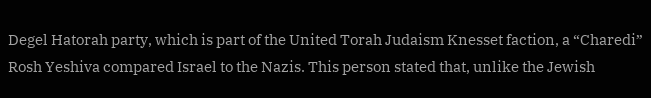Degel Hatorah party, which is part of the United Torah Judaism Knesset faction, a “Charedi” Rosh Yeshiva compared Israel to the Nazis. This person stated that, unlike the Jewish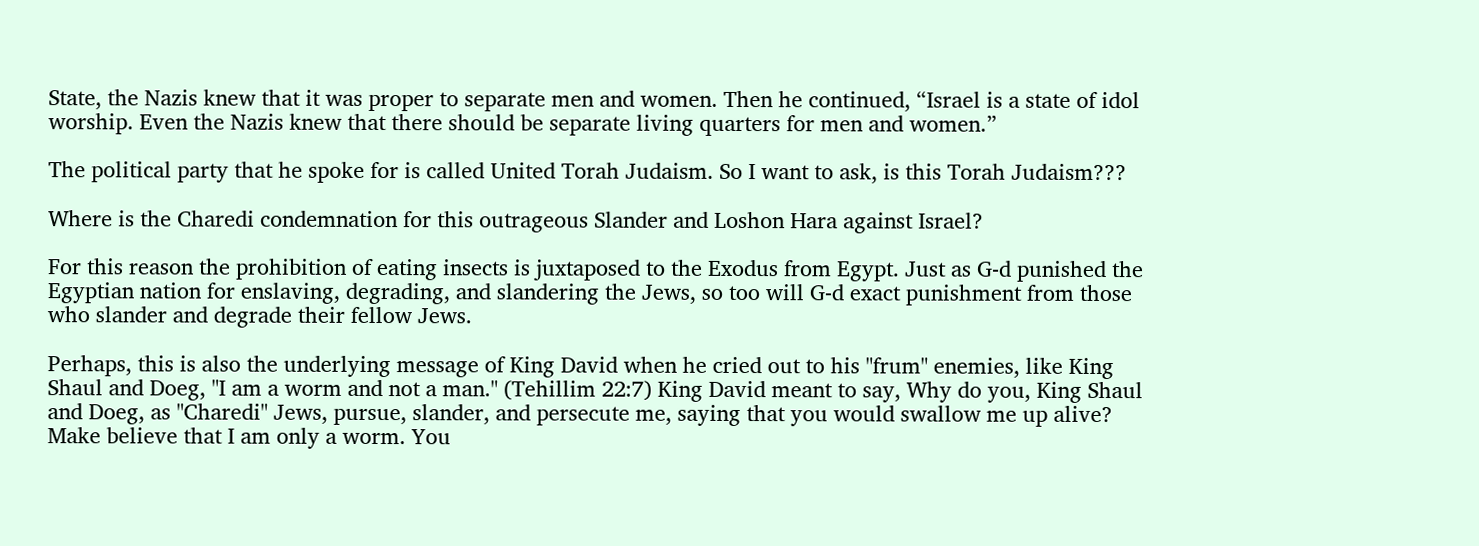State, the Nazis knew that it was proper to separate men and women. Then he continued, “Israel is a state of idol worship. Even the Nazis knew that there should be separate living quarters for men and women.”

The political party that he spoke for is called United Torah Judaism. So I want to ask, is this Torah Judaism???

Where is the Charedi condemnation for this outrageous Slander and Loshon Hara against Israel?

For this reason the prohibition of eating insects is juxtaposed to the Exodus from Egypt. Just as G-d punished the Egyptian nation for enslaving, degrading, and slandering the Jews, so too will G-d exact punishment from those who slander and degrade their fellow Jews.

Perhaps, this is also the underlying message of King David when he cried out to his "frum" enemies, like King Shaul and Doeg, "I am a worm and not a man." (Tehillim 22:7) King David meant to say, Why do you, King Shaul and Doeg, as "Charedi" Jews, pursue, slander, and persecute me, saying that you would swallow me up alive? Make believe that I am only a worm. You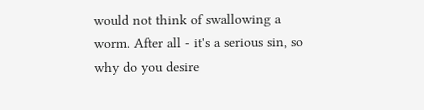would not think of swallowing a worm. After all - it's a serious sin, so why do you desire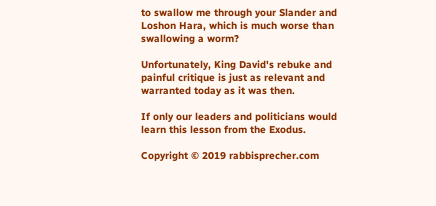to swallow me through your Slander and Loshon Hara, which is much worse than swallowing a worm?

Unfortunately, King David's rebuke and painful critique is just as relevant and warranted today as it was then.

If only our leaders and politicians would learn this lesson from the Exodus.

Copyright © 2019 rabbisprecher.com